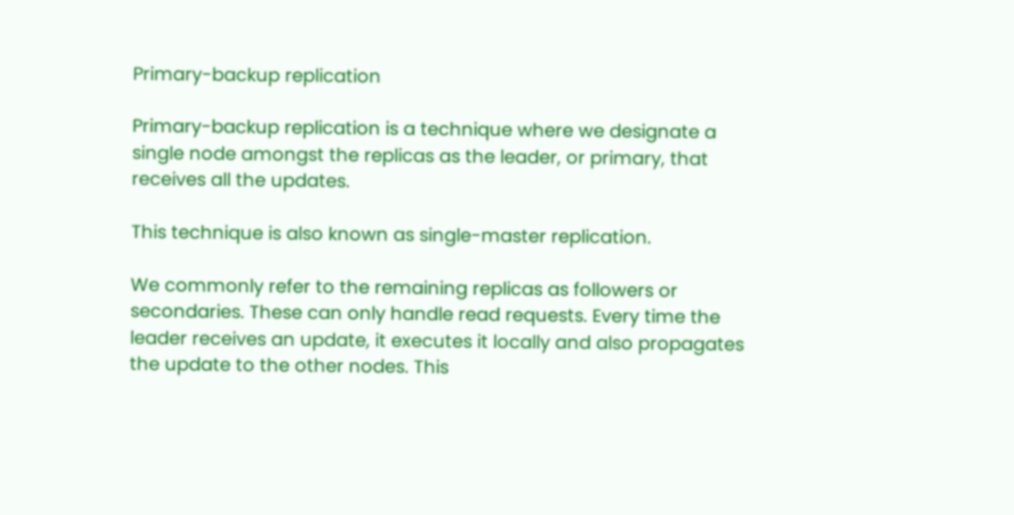Primary-backup replication

Primary-backup replication is a technique where we designate a single node amongst the replicas as the leader, or primary, that receives all the updates.

This technique is also known as single-master replication.

We commonly refer to the remaining replicas as followers or secondaries. These can only handle read requests. Every time the leader receives an update, it executes it locally and also propagates the update to the other nodes. This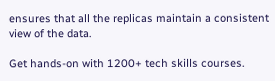ensures that all the replicas maintain a consistent view of the data.

Get hands-on with 1200+ tech skills courses.